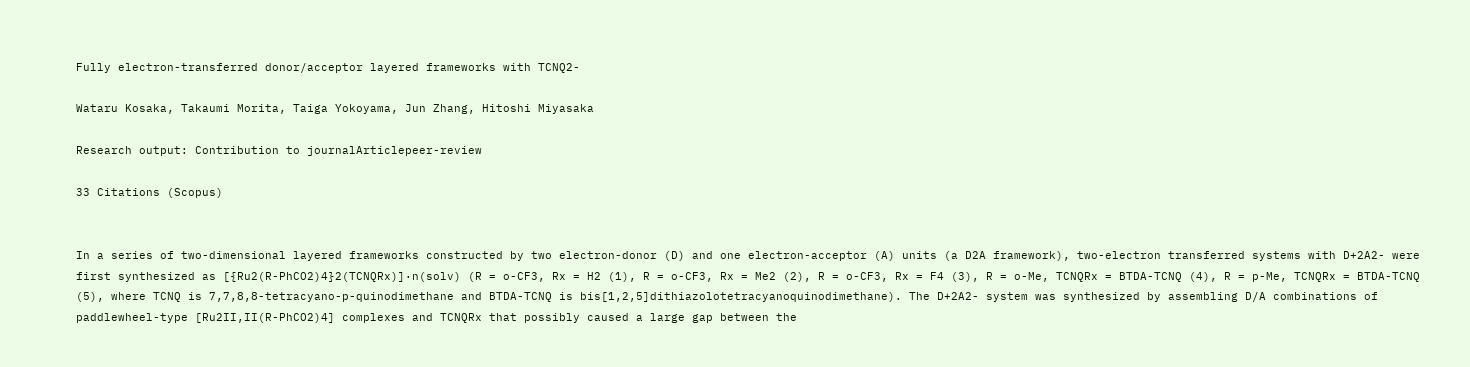Fully electron-transferred donor/acceptor layered frameworks with TCNQ2-

Wataru Kosaka, Takaumi Morita, Taiga Yokoyama, Jun Zhang, Hitoshi Miyasaka

Research output: Contribution to journalArticlepeer-review

33 Citations (Scopus)


In a series of two-dimensional layered frameworks constructed by two electron-donor (D) and one electron-acceptor (A) units (a D2A framework), two-electron transferred systems with D+2A2- were first synthesized as [{Ru2(R-PhCO2)4}2(TCNQRx)]·n(solv) (R = o-CF3, Rx = H2 (1), R = o-CF3, Rx = Me2 (2), R = o-CF3, Rx = F4 (3), R = o-Me, TCNQRx = BTDA-TCNQ (4), R = p-Me, TCNQRx = BTDA-TCNQ (5), where TCNQ is 7,7,8,8-tetracyano-p-quinodimethane and BTDA-TCNQ is bis[1,2,5]dithiazolotetracyanoquinodimethane). The D+2A2- system was synthesized by assembling D/A combinations of paddlewheel-type [Ru2II,II(R-PhCO2)4] complexes and TCNQRx that possibly caused a large gap between the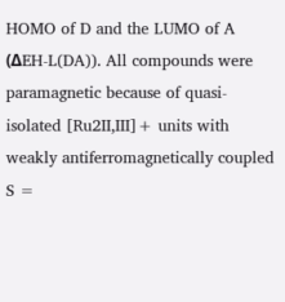HOMO of D and the LUMO of A (ΔEH-L(DA)). All compounds were paramagnetic because of quasi-isolated [Ru2II,III]+ units with weakly antiferromagnetically coupled S =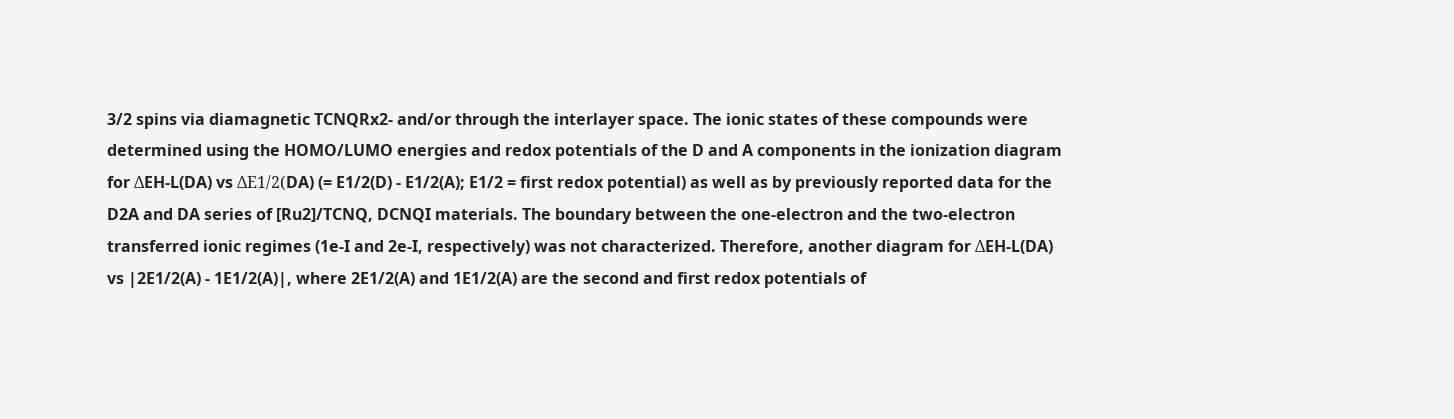3/2 spins via diamagnetic TCNQRx2- and/or through the interlayer space. The ionic states of these compounds were determined using the HOMO/LUMO energies and redox potentials of the D and A components in the ionization diagram for ΔEH-L(DA) vs ΔE1/2(DA) (= E1/2(D) - E1/2(A); E1/2 = first redox potential) as well as by previously reported data for the D2A and DA series of [Ru2]/TCNQ, DCNQI materials. The boundary between the one-electron and the two-electron transferred ionic regimes (1e-I and 2e-I, respectively) was not characterized. Therefore, another diagram for ΔEH-L(DA) vs |2E1/2(A) - 1E1/2(A)|, where 2E1/2(A) and 1E1/2(A) are the second and first redox potentials of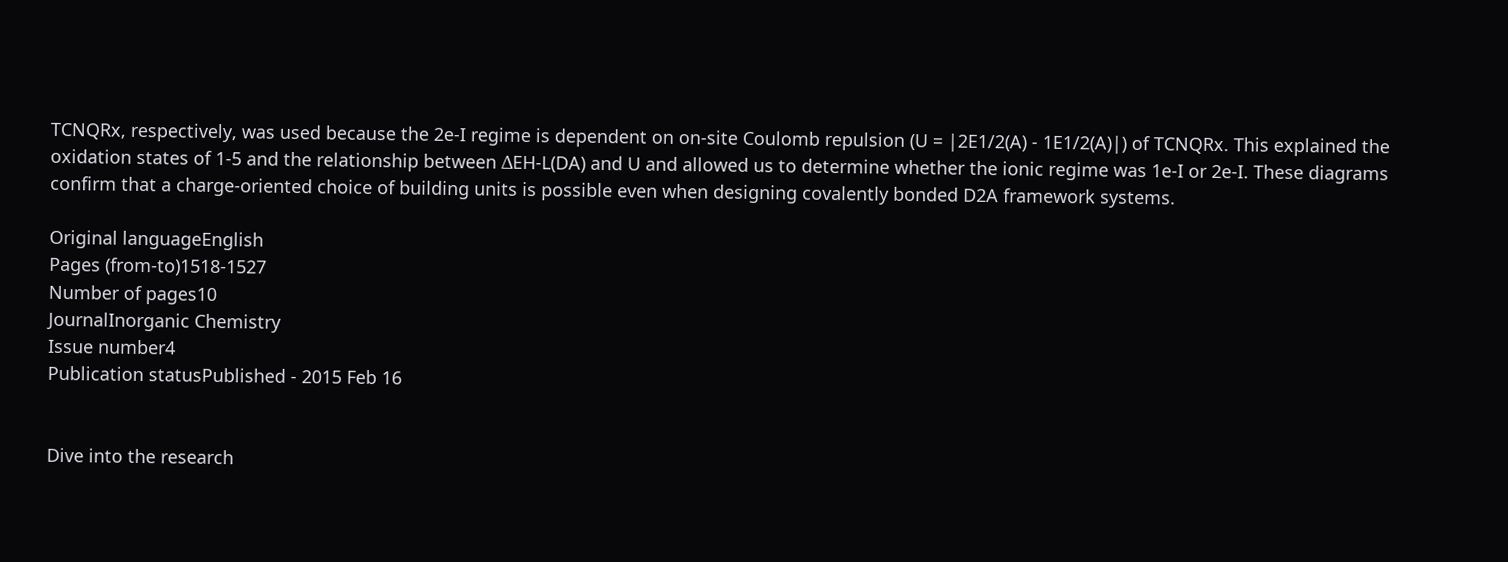TCNQRx, respectively, was used because the 2e-I regime is dependent on on-site Coulomb repulsion (U = |2E1/2(A) - 1E1/2(A)|) of TCNQRx. This explained the oxidation states of 1-5 and the relationship between ΔEH-L(DA) and U and allowed us to determine whether the ionic regime was 1e-I or 2e-I. These diagrams confirm that a charge-oriented choice of building units is possible even when designing covalently bonded D2A framework systems.

Original languageEnglish
Pages (from-to)1518-1527
Number of pages10
JournalInorganic Chemistry
Issue number4
Publication statusPublished - 2015 Feb 16


Dive into the research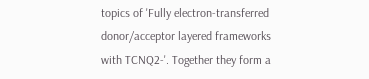topics of 'Fully electron-transferred donor/acceptor layered frameworks with TCNQ2-'. Together they form a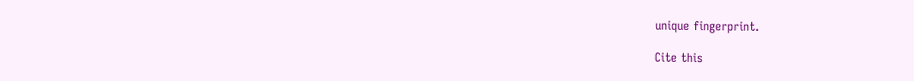unique fingerprint.

Cite this